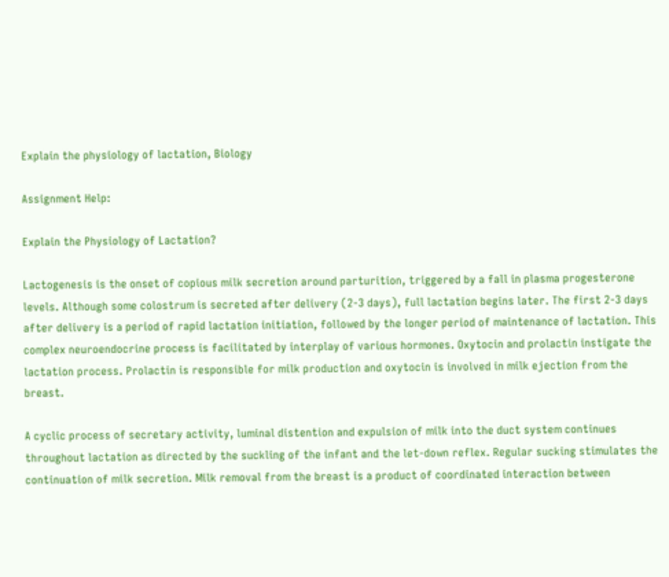Explain the physiology of lactation, Biology

Assignment Help:

Explain the Physiology of Lactation?

Lactogenesis is the onset of copious milk secretion around parturition, triggered by a fall in plasma progesterone levels. Although some colostrum is secreted after delivery (2-3 days), full lactation begins later. The first 2-3 days after delivery is a period of rapid lactation initiation, followed by the longer period of maintenance of lactation. This complex neuroendocrine process is facilitated by interplay of various hormones. Oxytocin and prolactin instigate the lactation process. Prolactin is responsible for milk production and oxytocin is involved in milk ejection from the  breast.

A cyclic process of secretary activity, luminal distention and expulsion of milk into the duct system continues throughout lactation as directed by the suckling of the infant and the let-down reflex. Regular sucking stimulates the continuation of milk secretion. Milk removal from the breast is a product of coordinated interaction between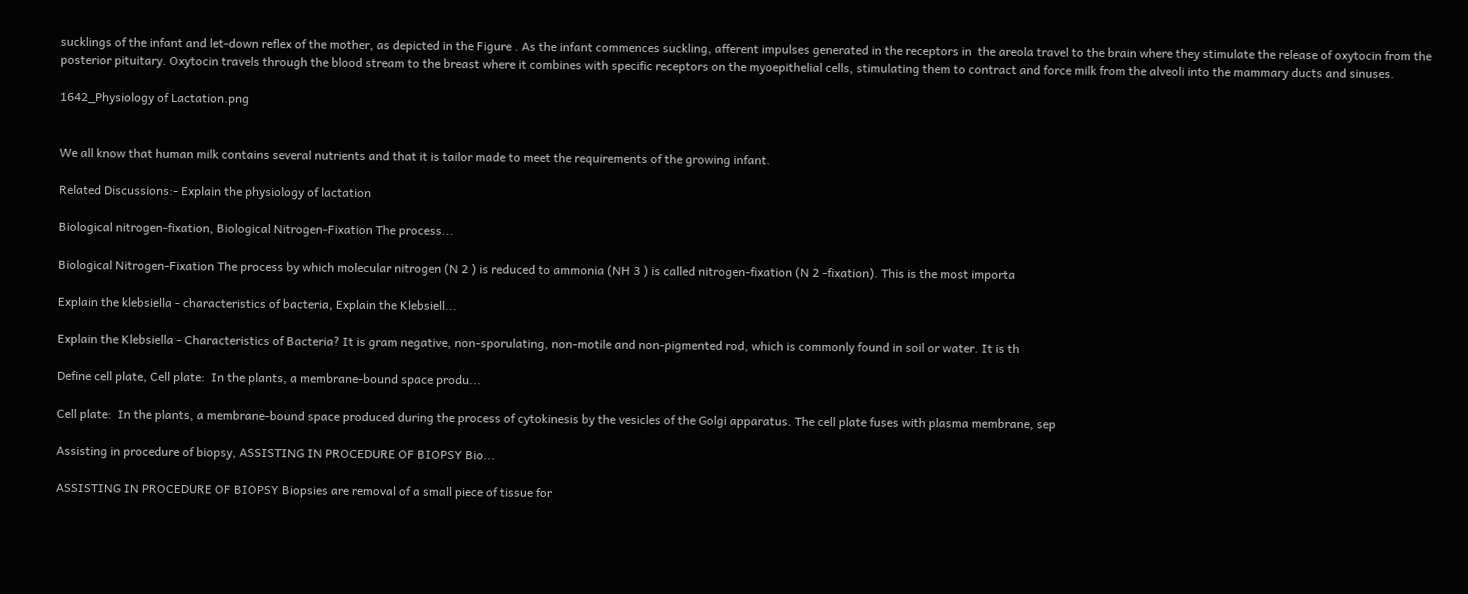sucklings of the infant and let-down reflex of the mother, as depicted in the Figure . As the infant commences suckling, afferent impulses generated in the receptors in  the areola travel to the brain where they stimulate the release of oxytocin from the posterior pituitary. Oxytocin travels through the blood stream to the breast where it combines with specific receptors on the myoepithelial cells, stimulating them to contract and force milk from the alveoli into the mammary ducts and sinuses.

1642_Physiology of Lactation.png


We all know that human milk contains several nutrients and that it is tailor made to meet the requirements of the growing infant.

Related Discussions:- Explain the physiology of lactation

Biological nitrogen-fixation, Biological Nitrogen-Fixation The process...

Biological Nitrogen-Fixation The process by which molecular nitrogen (N 2 ) is reduced to ammonia (NH 3 ) is called nitrogen-fixation (N 2 -fixation). This is the most importa

Explain the klebsiella - characteristics of bacteria, Explain the Klebsiell...

Explain the Klebsiella - Characteristics of Bacteria? It is gram negative, non-sporulating, non-motile and non-pigmented rod, which is commonly found in soil or water. It is th

Define cell plate, Cell plate:  In the plants, a membrane-bound space produ...

Cell plate:  In the plants, a membrane-bound space produced during the process of cytokinesis by the vesicles of the Golgi apparatus. The cell plate fuses with plasma membrane, sep

Assisting in procedure of biopsy, ASSISTING IN PROCEDURE OF BIOPSY Bio...

ASSISTING IN PROCEDURE OF BIOPSY Biopsies are removal of a small piece of tissue for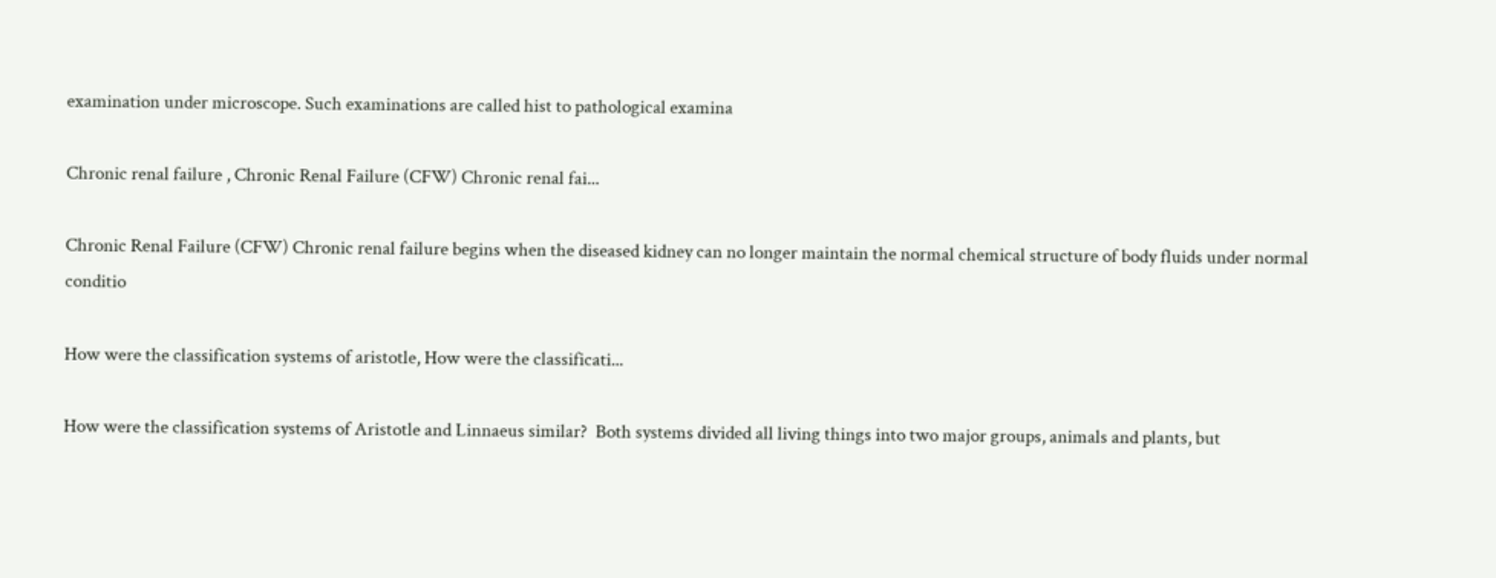examination under microscope. Such examinations are called hist to pathological examina

Chronic renal failure , Chronic Renal Failure (CFW) Chronic renal fai...

Chronic Renal Failure (CFW) Chronic renal failure begins when the diseased kidney can no longer maintain the normal chemical structure of body fluids under normal conditio

How were the classification systems of aristotle, How were the classificati...

How were the classification systems of Aristotle and Linnaeus similar?  Both systems divided all living things into two major groups, animals and plants, but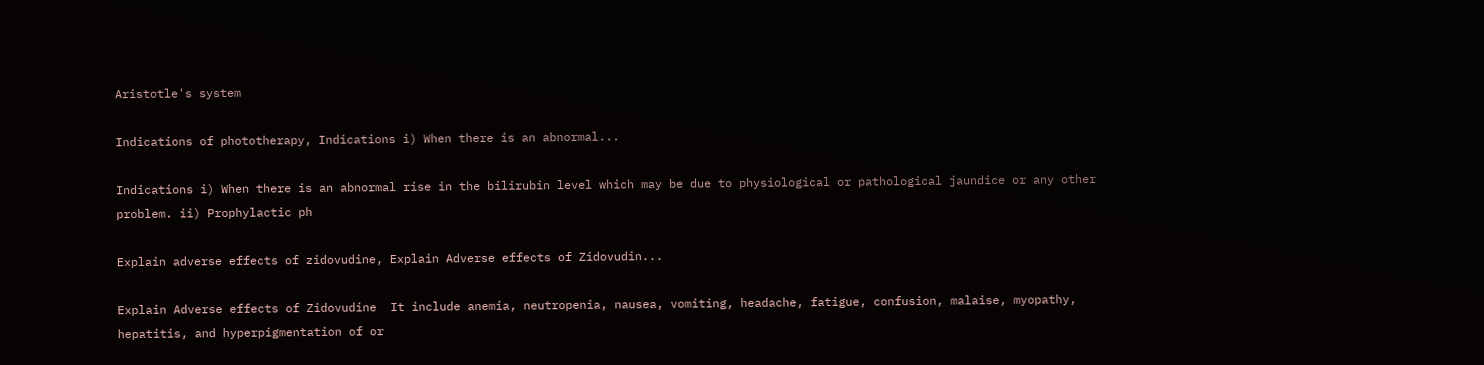Aristotle's system

Indications of phototherapy, Indications i) When there is an abnormal...

Indications i) When there is an abnormal rise in the bilirubin level which may be due to physiological or pathological jaundice or any other problem. ii) Prophylactic ph

Explain adverse effects of zidovudine, Explain Adverse effects of Zidovudin...

Explain Adverse effects of Zidovudine  It include anemia, neutropenia, nausea, vomiting, headache, fatigue, confusion, malaise, myopathy, hepatitis, and hyperpigmentation of or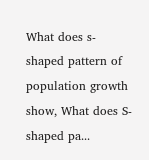What does s-shaped pattern of population growth show, What does S-shaped pa...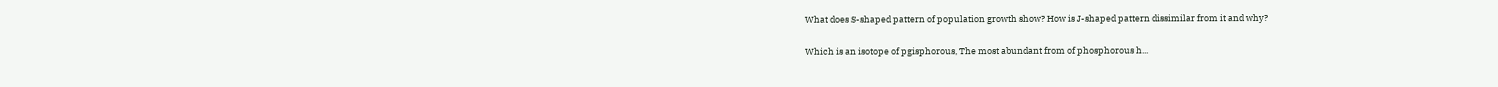What does S-shaped pattern of population growth show? How is J-shaped pattern dissimilar from it and why?

Which is an isotope of pgisphorous, The most abundant from of phosphorous h...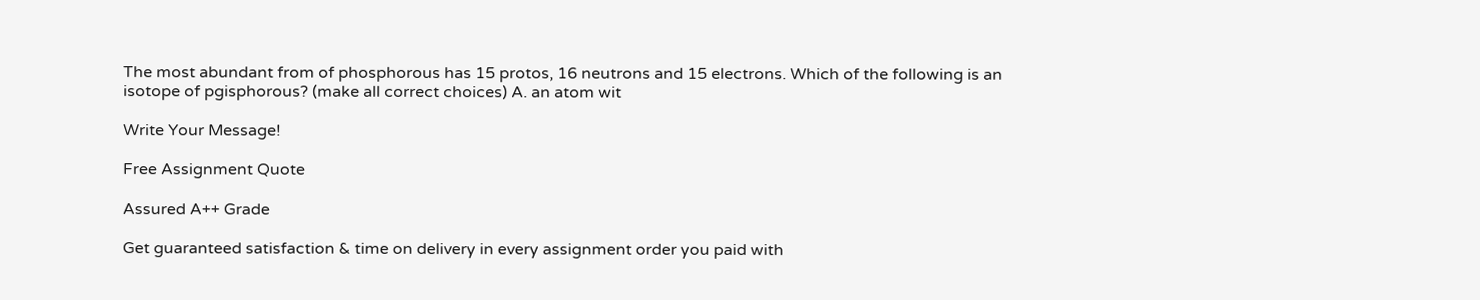The most abundant from of phosphorous has 15 protos, 16 neutrons and 15 electrons. Which of the following is an isotope of pgisphorous? (make all correct choices) A. an atom wit

Write Your Message!

Free Assignment Quote

Assured A++ Grade

Get guaranteed satisfaction & time on delivery in every assignment order you paid with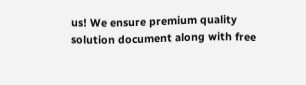us! We ensure premium quality solution document along with free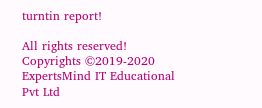turntin report!

All rights reserved! Copyrights ©2019-2020 ExpertsMind IT Educational Pvt Ltd